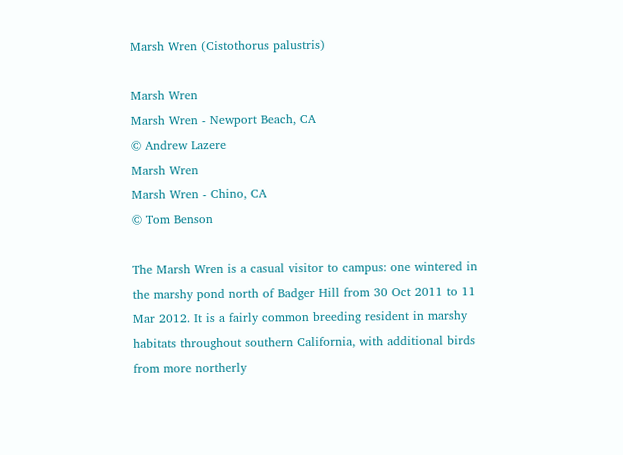Marsh Wren (Cistothorus palustris)

Marsh Wren
Marsh Wren - Newport Beach, CA
© Andrew Lazere
Marsh Wren
Marsh Wren - Chino, CA
© Tom Benson

The Marsh Wren is a casual visitor to campus: one wintered in the marshy pond north of Badger Hill from 30 Oct 2011 to 11 Mar 2012. It is a fairly common breeding resident in marshy habitats throughout southern California, with additional birds from more northerly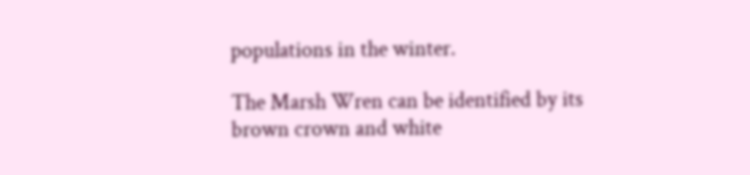populations in the winter.

The Marsh Wren can be identified by its brown crown and white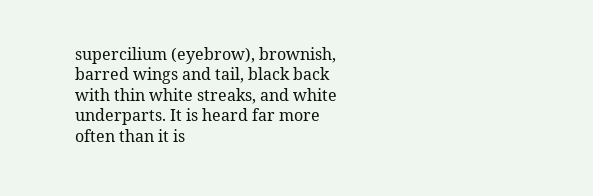supercilium (eyebrow), brownish, barred wings and tail, black back with thin white streaks, and white underparts. It is heard far more often than it is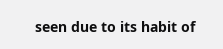seen due to its habit of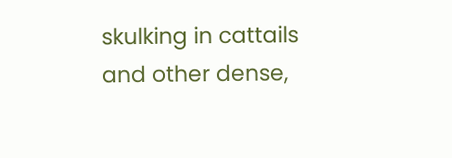skulking in cattails and other dense,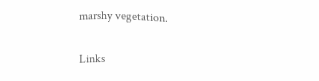marshy vegetation.

Links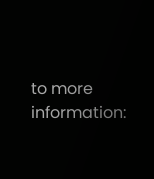to more information: